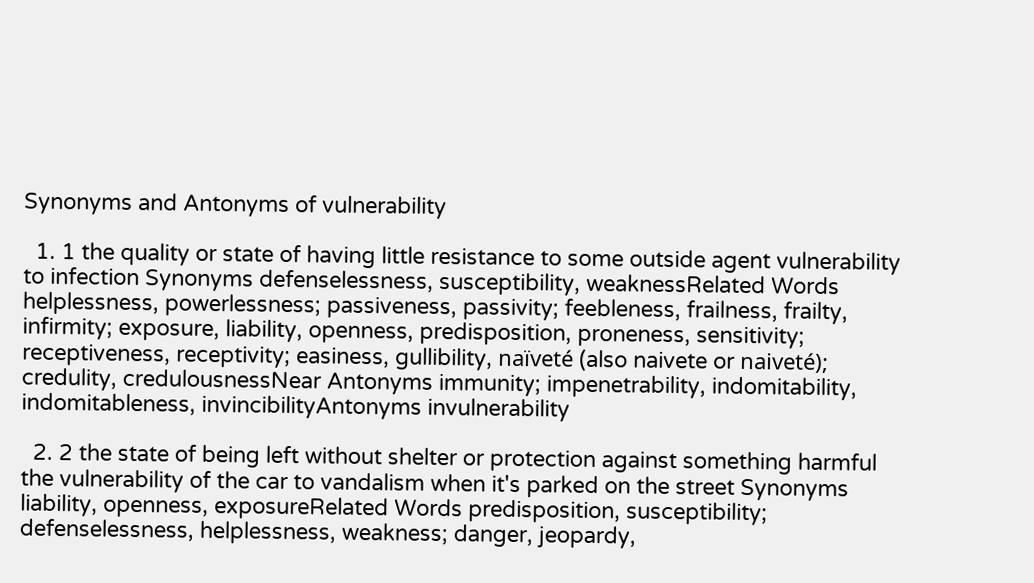Synonyms and Antonyms of vulnerability

  1. 1 the quality or state of having little resistance to some outside agent vulnerability to infection Synonyms defenselessness, susceptibility, weaknessRelated Words helplessness, powerlessness; passiveness, passivity; feebleness, frailness, frailty, infirmity; exposure, liability, openness, predisposition, proneness, sensitivity; receptiveness, receptivity; easiness, gullibility, naïveté (also naivete or naiveté); credulity, credulousnessNear Antonyms immunity; impenetrability, indomitability, indomitableness, invincibilityAntonyms invulnerability

  2. 2 the state of being left without shelter or protection against something harmful the vulnerability of the car to vandalism when it's parked on the street Synonyms liability, openness, exposureRelated Words predisposition, susceptibility; defenselessness, helplessness, weakness; danger, jeopardy,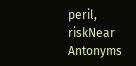peril, riskNear Antonyms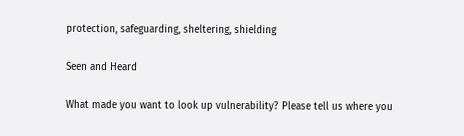protection, safeguarding, sheltering, shielding

Seen and Heard

What made you want to look up vulnerability? Please tell us where you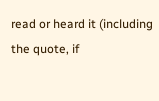read or heard it (including the quote, if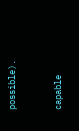possible).


capable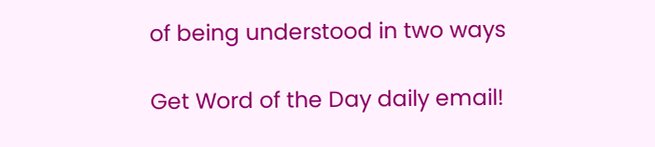of being understood in two ways

Get Word of the Day daily email!